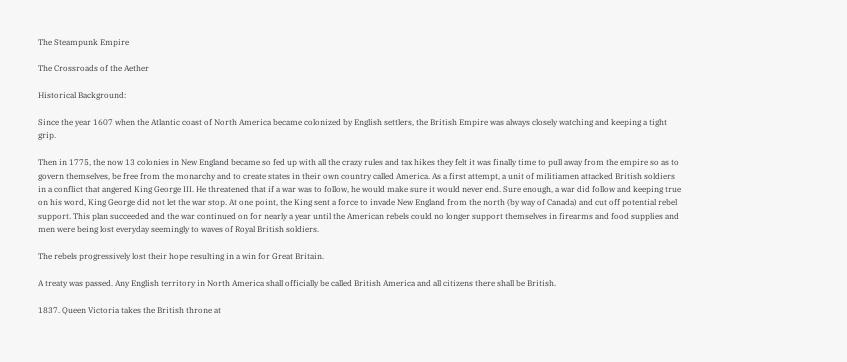The Steampunk Empire

The Crossroads of the Aether

Historical Background:

Since the year 1607 when the Atlantic coast of North America became colonized by English settlers, the British Empire was always closely watching and keeping a tight grip.

Then in 1775, the now 13 colonies in New England became so fed up with all the crazy rules and tax hikes they felt it was finally time to pull away from the empire so as to govern themselves, be free from the monarchy and to create states in their own country called America. As a first attempt, a unit of militiamen attacked British soldiers in a conflict that angered King George III. He threatened that if a war was to follow, he would make sure it would never end. Sure enough, a war did follow and keeping true on his word, King George did not let the war stop. At one point, the King sent a force to invade New England from the north (by way of Canada) and cut off potential rebel support. This plan succeeded and the war continued on for nearly a year until the American rebels could no longer support themselves in firearms and food supplies and men were being lost everyday seemingly to waves of Royal British soldiers.

The rebels progressively lost their hope resulting in a win for Great Britain.

A treaty was passed. Any English territory in North America shall officially be called British America and all citizens there shall be British.

1837. Queen Victoria takes the British throne at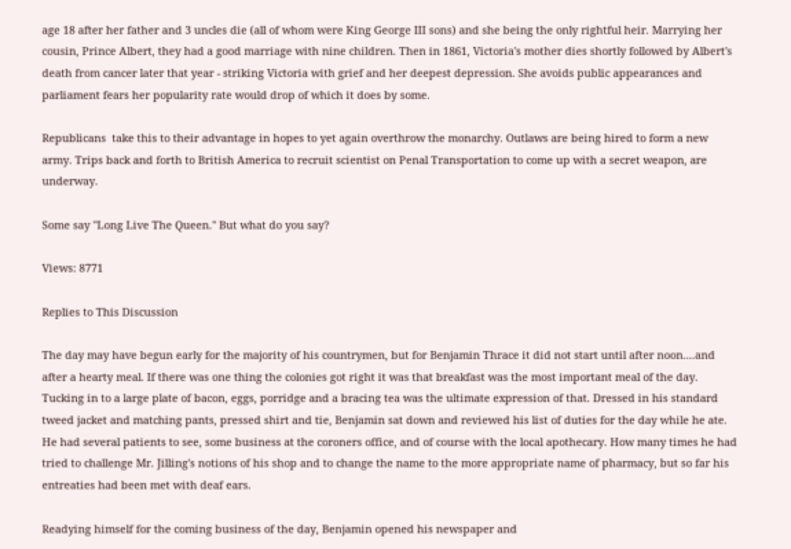age 18 after her father and 3 uncles die (all of whom were King George III sons) and she being the only rightful heir. Marrying her cousin, Prince Albert, they had a good marriage with nine children. Then in 1861, Victoria's mother dies shortly followed by Albert's death from cancer later that year - striking Victoria with grief and her deepest depression. She avoids public appearances and parliament fears her popularity rate would drop of which it does by some.

Republicans  take this to their advantage in hopes to yet again overthrow the monarchy. Outlaws are being hired to form a new army. Trips back and forth to British America to recruit scientist on Penal Transportation to come up with a secret weapon, are underway.

Some say "Long Live The Queen." But what do you say?

Views: 8771

Replies to This Discussion

The day may have begun early for the majority of his countrymen, but for Benjamin Thrace it did not start until after noon....and after a hearty meal. If there was one thing the colonies got right it was that breakfast was the most important meal of the day. Tucking in to a large plate of bacon, eggs, porridge and a bracing tea was the ultimate expression of that. Dressed in his standard tweed jacket and matching pants, pressed shirt and tie, Benjamin sat down and reviewed his list of duties for the day while he ate. He had several patients to see, some business at the coroners office, and of course with the local apothecary. How many times he had tried to challenge Mr. Jilling's notions of his shop and to change the name to the more appropriate name of pharmacy, but so far his entreaties had been met with deaf ears.

Readying himself for the coming business of the day, Benjamin opened his newspaper and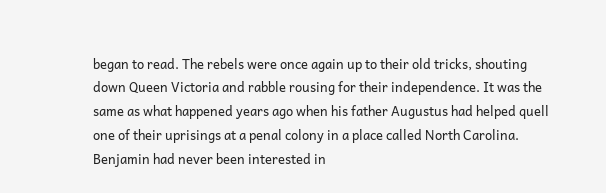began to read. The rebels were once again up to their old tricks, shouting down Queen Victoria and rabble rousing for their independence. It was the same as what happened years ago when his father Augustus had helped quell one of their uprisings at a penal colony in a place called North Carolina.  Benjamin had never been interested in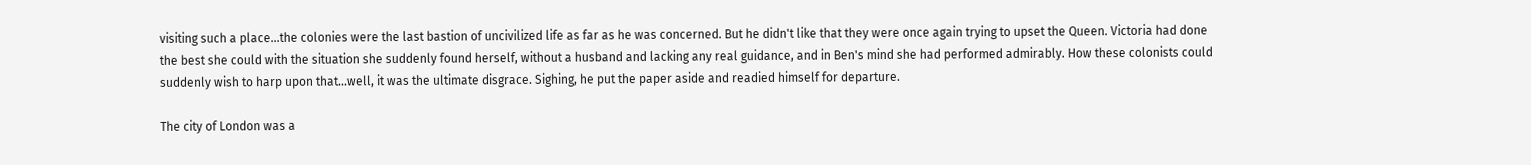visiting such a place...the colonies were the last bastion of uncivilized life as far as he was concerned. But he didn't like that they were once again trying to upset the Queen. Victoria had done the best she could with the situation she suddenly found herself, without a husband and lacking any real guidance, and in Ben's mind she had performed admirably. How these colonists could suddenly wish to harp upon that...well, it was the ultimate disgrace. Sighing, he put the paper aside and readied himself for departure.

The city of London was a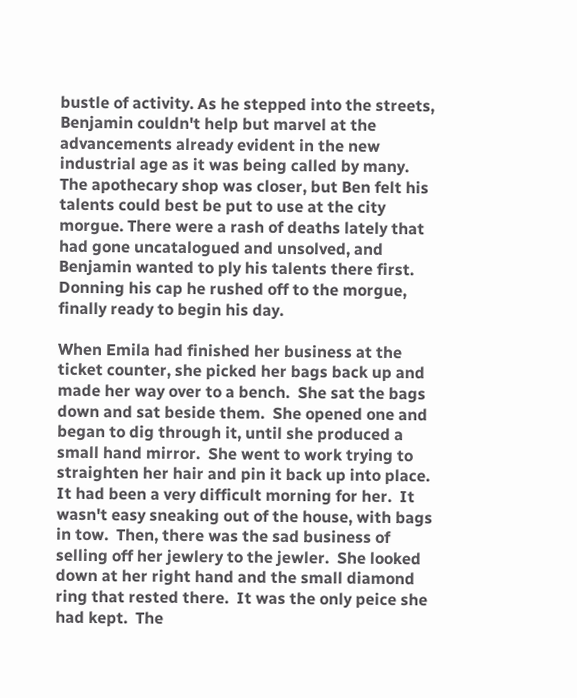bustle of activity. As he stepped into the streets, Benjamin couldn't help but marvel at the advancements already evident in the new industrial age as it was being called by many.  The apothecary shop was closer, but Ben felt his talents could best be put to use at the city morgue. There were a rash of deaths lately that had gone uncatalogued and unsolved, and Benjamin wanted to ply his talents there first. Donning his cap he rushed off to the morgue, finally ready to begin his day.

When Emila had finished her business at the ticket counter, she picked her bags back up and made her way over to a bench.  She sat the bags down and sat beside them.  She opened one and began to dig through it, until she produced a small hand mirror.  She went to work trying to straighten her hair and pin it back up into place.  It had been a very difficult morning for her.  It wasn't easy sneaking out of the house, with bags in tow.  Then, there was the sad business of selling off her jewlery to the jewler.  She looked down at her right hand and the small diamond ring that rested there.  It was the only peice she had kept.  The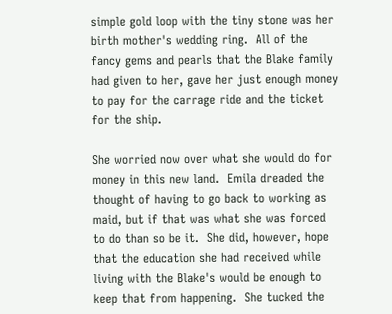simple gold loop with the tiny stone was her birth mother's wedding ring.  All of the fancy gems and pearls that the Blake family had given to her, gave her just enough money to pay for the carrage ride and the ticket for the ship.

She worried now over what she would do for money in this new land.  Emila dreaded the thought of having to go back to working as maid, but if that was what she was forced to do than so be it.  She did, however, hope that the education she had received while living with the Blake's would be enough to keep that from happening.  She tucked the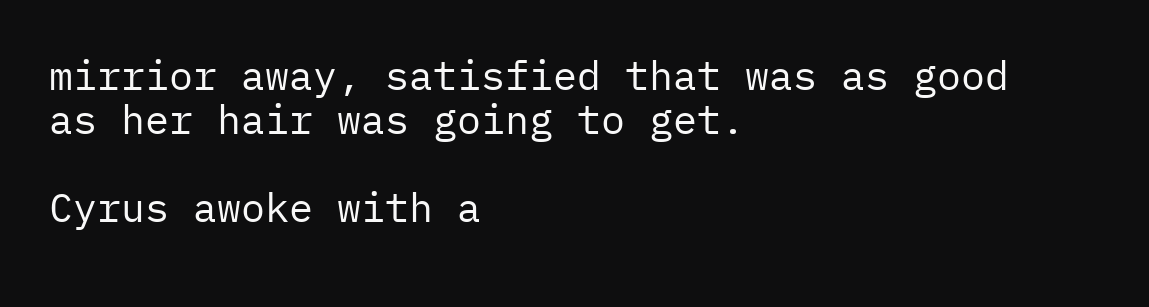mirrior away, satisfied that was as good as her hair was going to get.

Cyrus awoke with a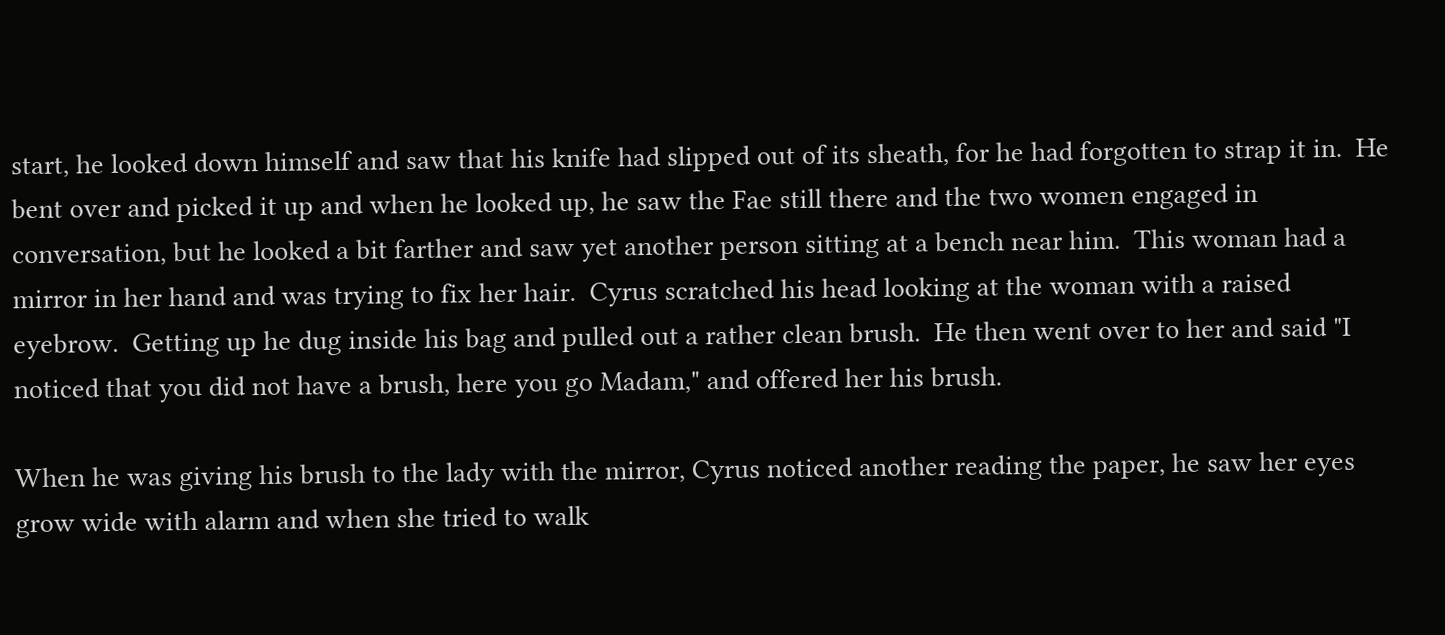start, he looked down himself and saw that his knife had slipped out of its sheath, for he had forgotten to strap it in.  He bent over and picked it up and when he looked up, he saw the Fae still there and the two women engaged in conversation, but he looked a bit farther and saw yet another person sitting at a bench near him.  This woman had a mirror in her hand and was trying to fix her hair.  Cyrus scratched his head looking at the woman with a raised eyebrow.  Getting up he dug inside his bag and pulled out a rather clean brush.  He then went over to her and said "I noticed that you did not have a brush, here you go Madam," and offered her his brush.

When he was giving his brush to the lady with the mirror, Cyrus noticed another reading the paper, he saw her eyes grow wide with alarm and when she tried to walk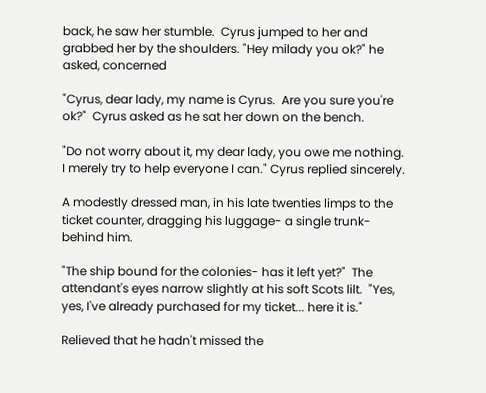back, he saw her stumble.  Cyrus jumped to her and grabbed her by the shoulders. "Hey milady you ok?" he asked, concerned

"Cyrus, dear lady, my name is Cyrus.  Are you sure you're ok?"  Cyrus asked as he sat her down on the bench.

"Do not worry about it, my dear lady, you owe me nothing.  I merely try to help everyone I can." Cyrus replied sincerely.

A modestly dressed man, in his late twenties limps to the ticket counter, dragging his luggage- a single trunk- behind him.

"The ship bound for the colonies- has it left yet?"  The attendant's eyes narrow slightly at his soft Scots lilt.  "Yes, yes, I've already purchased for my ticket... here it is."

Relieved that he hadn't missed the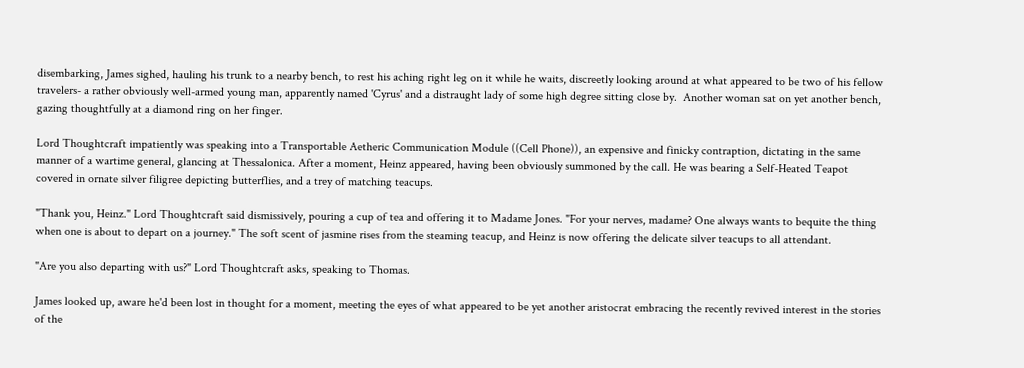disembarking, James sighed, hauling his trunk to a nearby bench, to rest his aching right leg on it while he waits, discreetly looking around at what appeared to be two of his fellow travelers- a rather obviously well-armed young man, apparently named 'Cyrus' and a distraught lady of some high degree sitting close by.  Another woman sat on yet another bench, gazing thoughtfully at a diamond ring on her finger.

Lord Thoughtcraft impatiently was speaking into a Transportable Aetheric Communication Module ((Cell Phone)), an expensive and finicky contraption, dictating in the same manner of a wartime general, glancing at Thessalonica. After a moment, Heinz appeared, having been obviously summoned by the call. He was bearing a Self-Heated Teapot covered in ornate silver filigree depicting butterflies, and a trey of matching teacups.

"Thank you, Heinz." Lord Thoughtcraft said dismissively, pouring a cup of tea and offering it to Madame Jones. "For your nerves, madame? One always wants to bequite the thing when one is about to depart on a journey." The soft scent of jasmine rises from the steaming teacup, and Heinz is now offering the delicate silver teacups to all attendant.

"Are you also departing with us?" Lord Thoughtcraft asks, speaking to Thomas.

James looked up, aware he'd been lost in thought for a moment, meeting the eyes of what appeared to be yet another aristocrat embracing the recently revived interest in the stories of the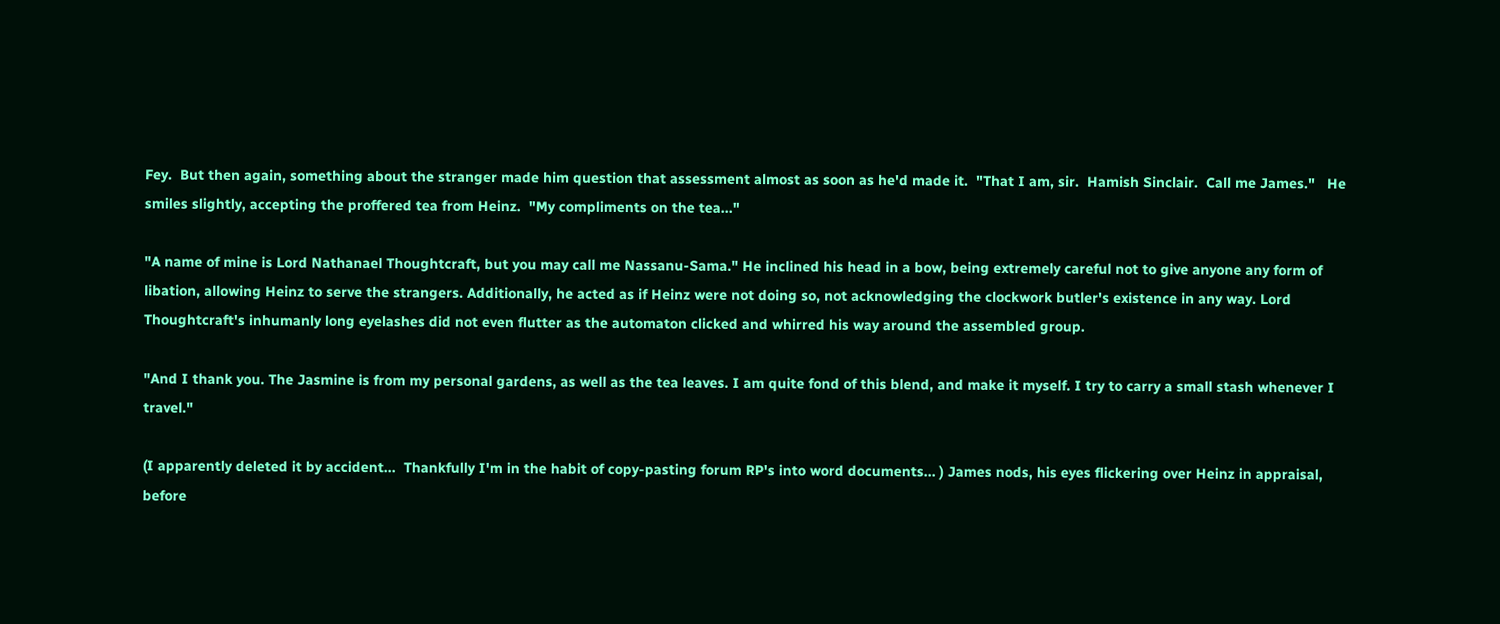Fey.  But then again, something about the stranger made him question that assessment almost as soon as he'd made it.  "That I am, sir.  Hamish Sinclair.  Call me James."   He smiles slightly, accepting the proffered tea from Heinz.  "My compliments on the tea..."

"A name of mine is Lord Nathanael Thoughtcraft, but you may call me Nassanu-Sama." He inclined his head in a bow, being extremely careful not to give anyone any form of libation, allowing Heinz to serve the strangers. Additionally, he acted as if Heinz were not doing so, not acknowledging the clockwork butler's existence in any way. Lord Thoughtcraft's inhumanly long eyelashes did not even flutter as the automaton clicked and whirred his way around the assembled group.

"And I thank you. The Jasmine is from my personal gardens, as well as the tea leaves. I am quite fond of this blend, and make it myself. I try to carry a small stash whenever I travel."

(I apparently deleted it by accident...  Thankfully I'm in the habit of copy-pasting forum RP's into word documents... ) James nods, his eyes flickering over Heinz in appraisal, before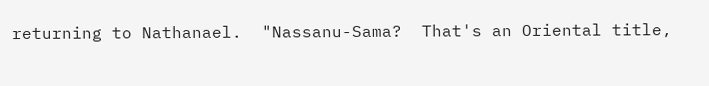returning to Nathanael.  "Nassanu-Sama?  That's an Oriental title,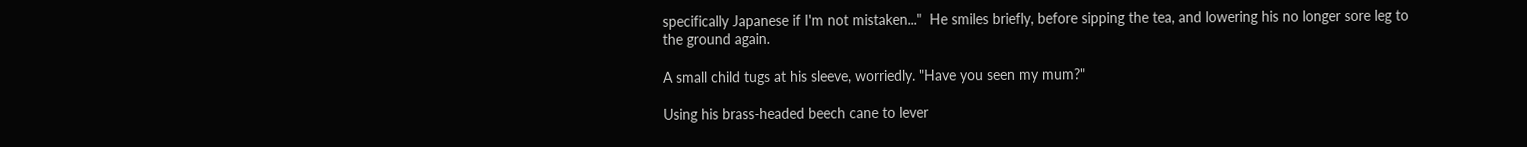specifically Japanese if I'm not mistaken..."  He smiles briefly, before sipping the tea, and lowering his no longer sore leg to the ground again.

A small child tugs at his sleeve, worriedly. "Have you seen my mum?"

Using his brass-headed beech cane to lever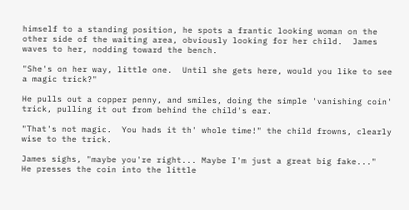himself to a standing position, he spots a frantic looking woman on the other side of the waiting area, obviously looking for her child.  James waves to her, nodding toward the bench.

"She's on her way, little one.  Until she gets here, would you like to see a magic trick?"

He pulls out a copper penny, and smiles, doing the simple 'vanishing coin' trick, pulling it out from behind the child's ear.

"That's not magic.  You hads it th' whole time!" the child frowns, clearly wise to the trick.

James sighs, "maybe you're right... Maybe I'm just a great big fake..."  He presses the coin into the little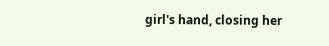girl's hand, closing her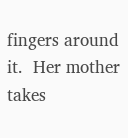fingers around it.  Her mother takes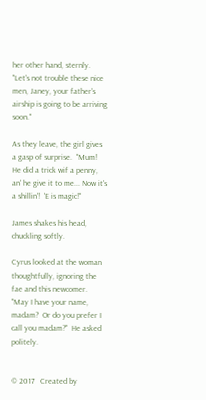her other hand, sternly.  "Let's not trouble these nice men, Janey, your father's airship is going to be arriving soon."

As they leave, the girl gives a gasp of surprise.  "Mum!  He did a trick wif a penny, an' he give it to me... Now it's a shillin'!  'E is magic!"

James shakes his head, chuckling softly.

Cyrus looked at the woman thoughtfully, ignoring the fae and this newcomer.  "May I have your name, madam?  Or do you prefer I call you madam?"  He asked politely.


© 2017   Created by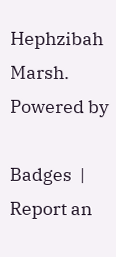Hephzibah Marsh.   Powered by

Badges  |  Report an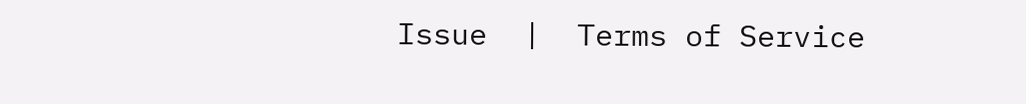Issue  |  Terms of Service